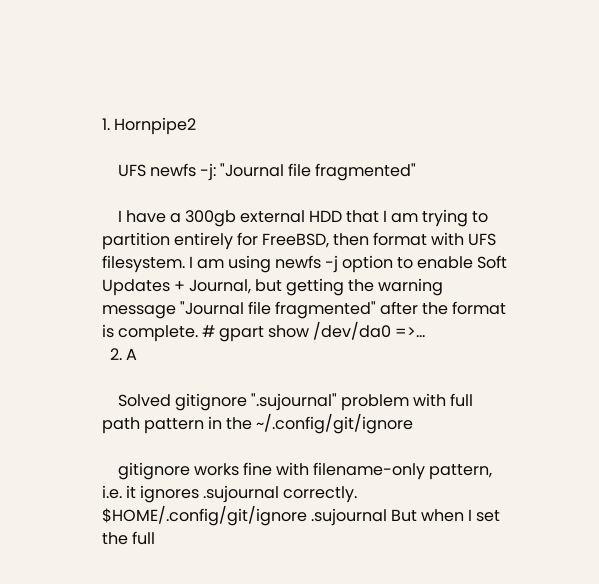1. Hornpipe2

    UFS newfs -j: "Journal file fragmented"

    I have a 300gb external HDD that I am trying to partition entirely for FreeBSD, then format with UFS filesystem. I am using newfs -j option to enable Soft Updates + Journal, but getting the warning message "Journal file fragmented" after the format is complete. # gpart show /dev/da0 =>...
  2. A

    Solved gitignore ".sujournal" problem with full path pattern in the ~/.config/git/ignore

    gitignore works fine with filename-only pattern, i.e. it ignores .sujournal correctly. $HOME/.config/git/ignore .sujournal But when I set the full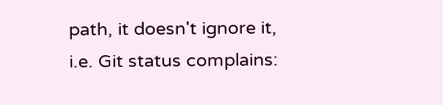path, it doesn't ignore it, i.e. Git status complains: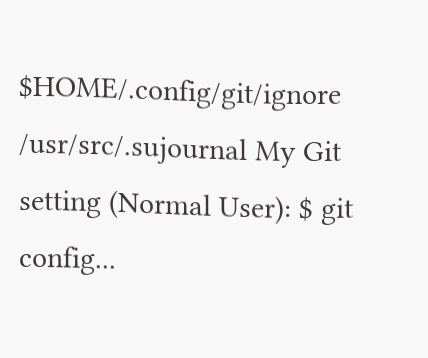$HOME/.config/git/ignore /usr/src/.sujournal My Git setting (Normal User): $ git config...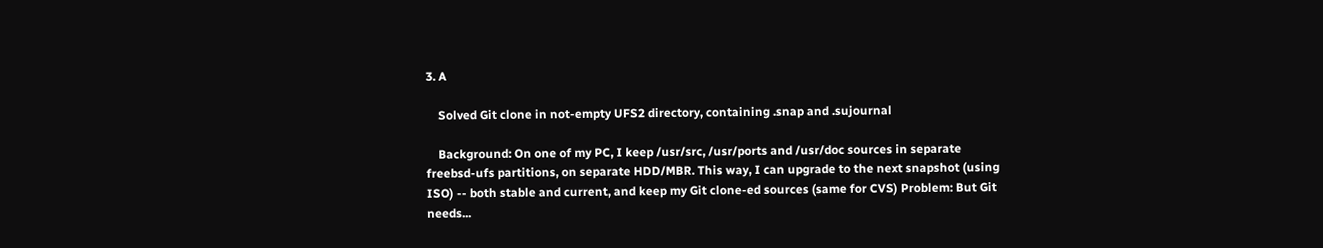3. A

    Solved Git clone in not-empty UFS2 directory, containing .snap and .sujournal

    Background: On one of my PC, I keep /usr/src, /usr/ports and /usr/doc sources in separate freebsd-ufs partitions, on separate HDD/MBR. This way, I can upgrade to the next snapshot (using ISO) -- both stable and current, and keep my Git clone-ed sources (same for CVS) Problem: But Git needs...